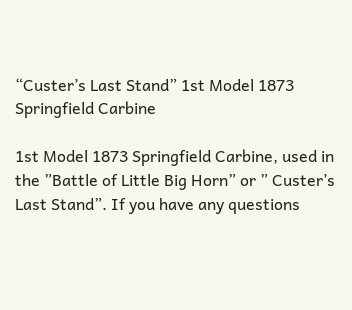“Custer’s Last Stand” 1st Model 1873 Springfield Carbine

1st Model 1873 Springfield Carbine, used in the ”Battle of Little Big Horn” or ” Custer’s Last Stand”. If you have any questions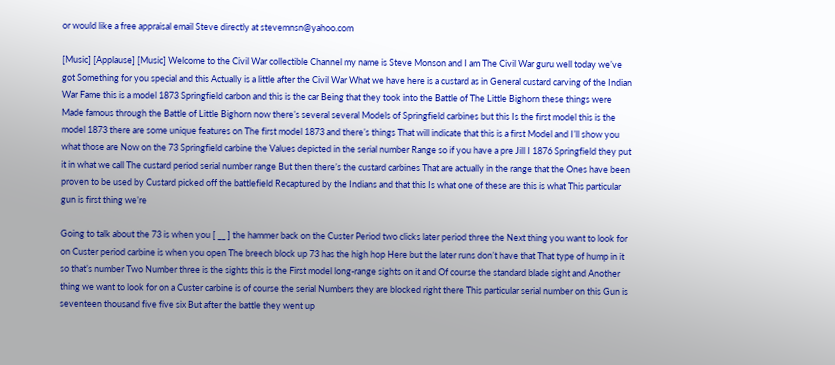or would like a free appraisal email Steve directly at stevemnsn@yahoo.com

[Music] [Applause] [Music] Welcome to the Civil War collectible Channel my name is Steve Monson and I am The Civil War guru well today we’ve got Something for you special and this Actually is a little after the Civil War What we have here is a custard as in General custard carving of the Indian War Fame this is a model 1873 Springfield carbon and this is the car Being that they took into the Battle of The Little Bighorn these things were Made famous through the Battle of Little Bighorn now there’s several several Models of Springfield carbines but this Is the first model this is the model 1873 there are some unique features on The first model 1873 and there’s things That will indicate that this is a first Model and I’ll show you what those are Now on the 73 Springfield carbine the Values depicted in the serial number Range so if you have a pre Jill I 1876 Springfield they put it in what we call The custard period serial number range But then there’s the custard carbines That are actually in the range that the Ones have been proven to be used by Custard picked off the battlefield Recaptured by the Indians and that this Is what one of these are this is what This particular gun is first thing we’re

Going to talk about the 73 is when you [ __ ] the hammer back on the Custer Period two clicks later period three the Next thing you want to look for on Custer period carbine is when you open The breech block up 73 has the high hop Here but the later runs don’t have that That type of hump in it so that’s number Two Number three is the sights this is the First model long-range sights on it and Of course the standard blade sight and Another thing we want to look for on a Custer carbine is of course the serial Numbers they are blocked right there This particular serial number on this Gun is seventeen thousand five five six But after the battle they went up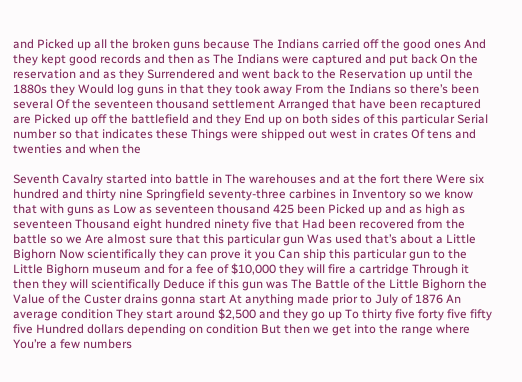and Picked up all the broken guns because The Indians carried off the good ones And they kept good records and then as The Indians were captured and put back On the reservation and as they Surrendered and went back to the Reservation up until the 1880s they Would log guns in that they took away From the Indians so there’s been several Of the seventeen thousand settlement Arranged that have been recaptured are Picked up off the battlefield and they End up on both sides of this particular Serial number so that indicates these Things were shipped out west in crates Of tens and twenties and when the

Seventh Cavalry started into battle in The warehouses and at the fort there Were six hundred and thirty nine Springfield seventy-three carbines in Inventory so we know that with guns as Low as seventeen thousand 425 been Picked up and as high as seventeen Thousand eight hundred ninety five that Had been recovered from the battle so we Are almost sure that this particular gun Was used that’s about a Little Bighorn Now scientifically they can prove it you Can ship this particular gun to the Little Bighorn museum and for a fee of $10,000 they will fire a cartridge Through it then they will scientifically Deduce if this gun was The Battle of the Little Bighorn the Value of the Custer drains gonna start At anything made prior to July of 1876 An average condition They start around $2,500 and they go up To thirty five forty five fifty five Hundred dollars depending on condition But then we get into the range where You’re a few numbers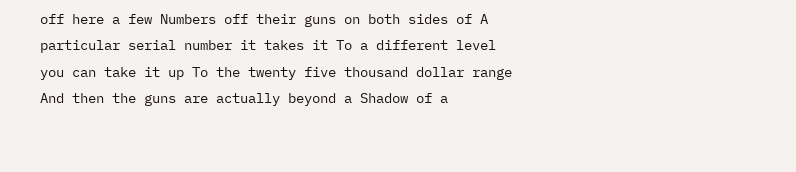off here a few Numbers off their guns on both sides of A particular serial number it takes it To a different level you can take it up To the twenty five thousand dollar range And then the guns are actually beyond a Shadow of a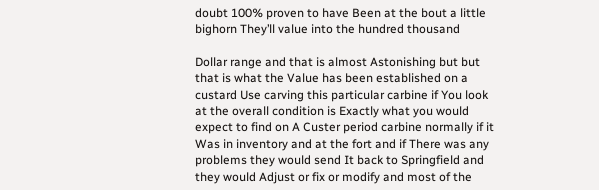doubt 100% proven to have Been at the bout a little bighorn They’ll value into the hundred thousand

Dollar range and that is almost Astonishing but but that is what the Value has been established on a custard Use carving this particular carbine if You look at the overall condition is Exactly what you would expect to find on A Custer period carbine normally if it Was in inventory and at the fort and if There was any problems they would send It back to Springfield and they would Adjust or fix or modify and most of the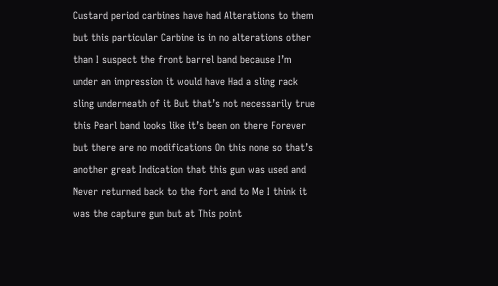Custard period carbines have had Alterations to them but this particular Carbine is in no alterations other than I suspect the front barrel band because I’m under an impression it would have Had a sling rack sling underneath of it But that’s not necessarily true this Pearl band looks like it’s been on there Forever but there are no modifications On this none so that’s another great Indication that this gun was used and Never returned back to the fort and to Me I think it was the capture gun but at This point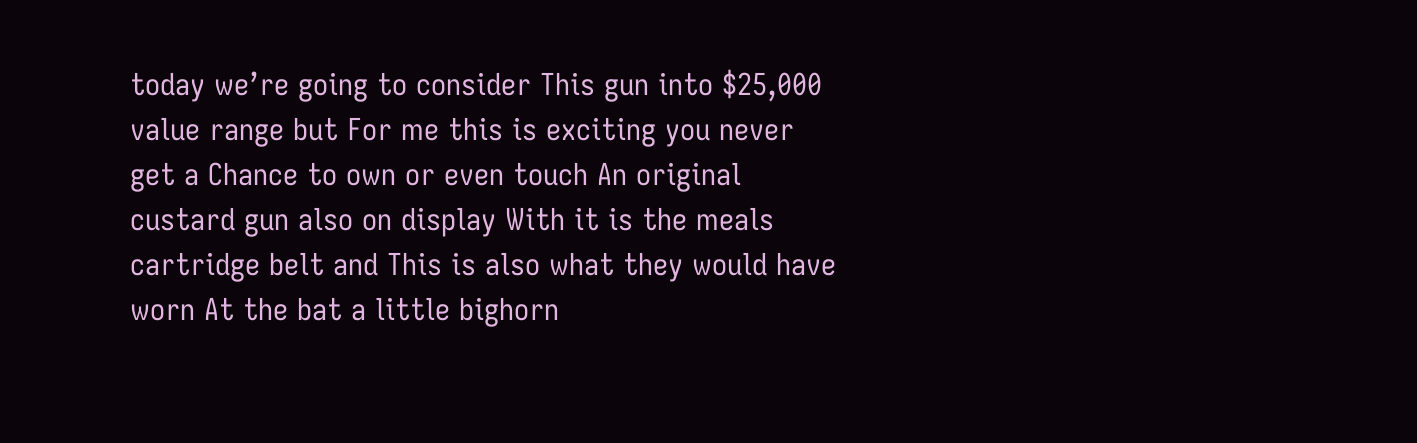today we’re going to consider This gun into $25,000 value range but For me this is exciting you never get a Chance to own or even touch An original custard gun also on display With it is the meals cartridge belt and This is also what they would have worn At the bat a little bighorn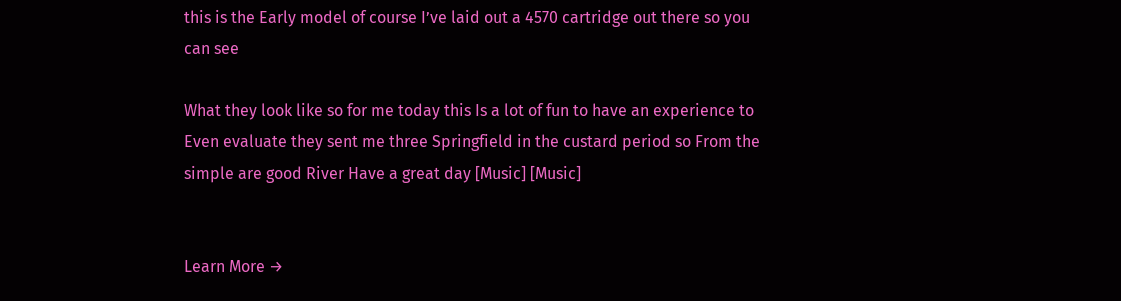this is the Early model of course I’ve laid out a 4570 cartridge out there so you can see

What they look like so for me today this Is a lot of fun to have an experience to Even evaluate they sent me three Springfield in the custard period so From the simple are good River Have a great day [Music] [Music]


Learn More →